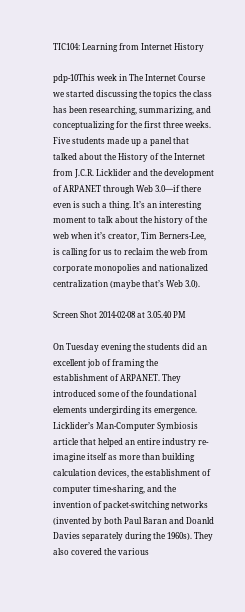TIC104: Learning from Internet History

pdp-10This week in The Internet Course we started discussing the topics the class has been researching, summarizing, and conceptualizing for the first three weeks. Five students made up a panel that talked about the History of the Internet from J.C.R. Licklider and the development of ARPANET through Web 3.0—if there even is such a thing. It’s an interesting moment to talk about the history of the web when it’s creator, Tim Berners-Lee, is calling for us to reclaim the web from corporate monopolies and nationalized centralization (maybe that’s Web 3.0).

Screen Shot 2014-02-08 at 3.05.40 PM

On Tuesday evening the students did an excellent job of framing the establishment of ARPANET. They introduced some of the foundational elements undergirding its emergence. Licklider’s Man-Computer Symbiosis article that helped an entire industry re-imagine itself as more than building calculation devices, the establishment of computer time-sharing, and the invention of packet-switching networks (invented by both Paul Baran and Doanld Davies separately during the 1960s). They also covered the various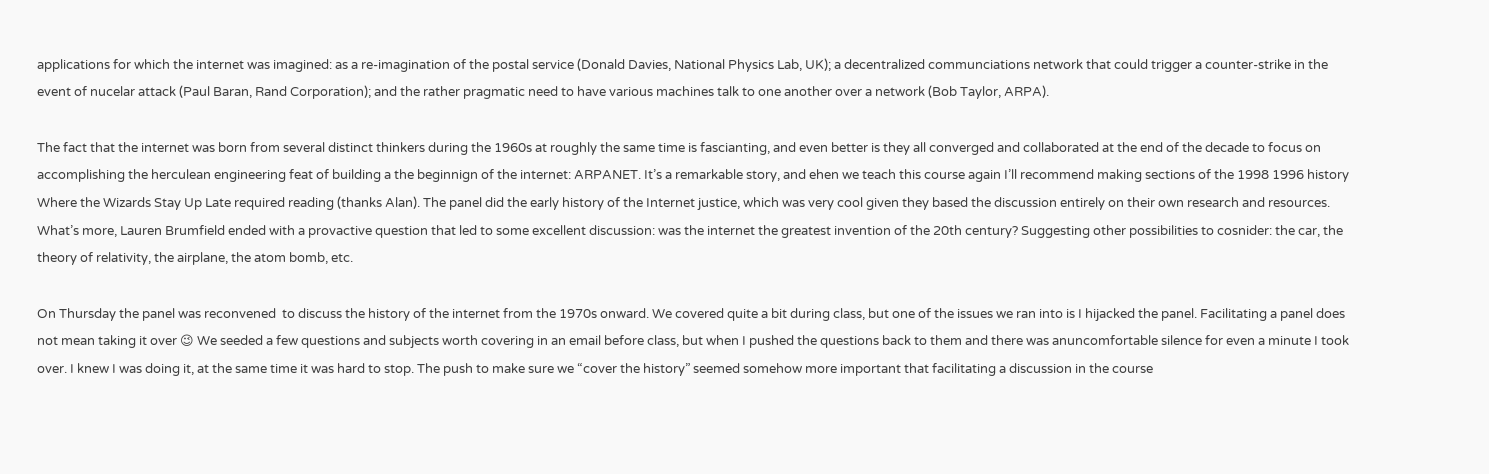applications for which the internet was imagined: as a re-imagination of the postal service (Donald Davies, National Physics Lab, UK); a decentralized communciations network that could trigger a counter-strike in the event of nucelar attack (Paul Baran, Rand Corporation); and the rather pragmatic need to have various machines talk to one another over a network (Bob Taylor, ARPA).

The fact that the internet was born from several distinct thinkers during the 1960s at roughly the same time is fascianting, and even better is they all converged and collaborated at the end of the decade to focus on accomplishing the herculean engineering feat of building a the beginnign of the internet: ARPANET. It’s a remarkable story, and ehen we teach this course again I’ll recommend making sections of the 1998 1996 history Where the Wizards Stay Up Late required reading (thanks Alan). The panel did the early history of the Internet justice, which was very cool given they based the discussion entirely on their own research and resources. What’s more, Lauren Brumfield ended with a provactive question that led to some excellent discussion: was the internet the greatest invention of the 20th century? Suggesting other possibilities to cosnider: the car, the theory of relativity, the airplane, the atom bomb, etc.

On Thursday the panel was reconvened  to discuss the history of the internet from the 1970s onward. We covered quite a bit during class, but one of the issues we ran into is I hijacked the panel. Facilitating a panel does not mean taking it over 😉 We seeded a few questions and subjects worth covering in an email before class, but when I pushed the questions back to them and there was anuncomfortable silence for even a minute I took over. I knew I was doing it, at the same time it was hard to stop. The push to make sure we “cover the history” seemed somehow more important that facilitating a discussion in the course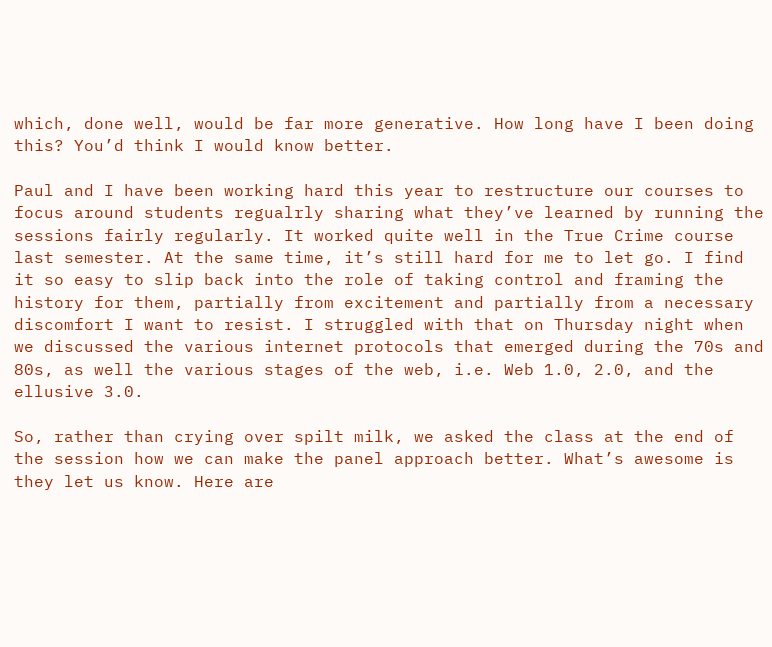which, done well, would be far more generative. How long have I been doing this? You’d think I would know better.

Paul and I have been working hard this year to restructure our courses to focus around students regualrly sharing what they’ve learned by running the sessions fairly regularly. It worked quite well in the True Crime course last semester. At the same time, it’s still hard for me to let go. I find it so easy to slip back into the role of taking control and framing the history for them, partially from excitement and partially from a necessary discomfort I want to resist. I struggled with that on Thursday night when we discussed the various internet protocols that emerged during the 70s and 80s, as well the various stages of the web, i.e. Web 1.0, 2.0, and the ellusive 3.0.

So, rather than crying over spilt milk, we asked the class at the end of the session how we can make the panel approach better. What’s awesome is they let us know. Here are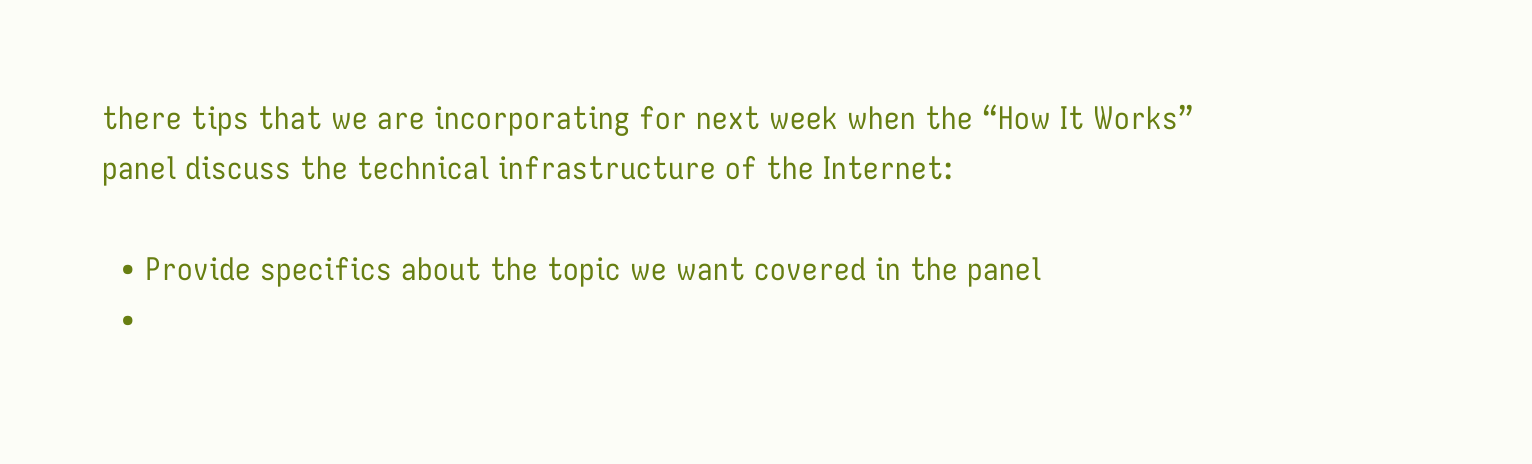there tips that we are incorporating for next week when the “How It Works” panel discuss the technical infrastructure of the Internet:

  • Provide specifics about the topic we want covered in the panel
  •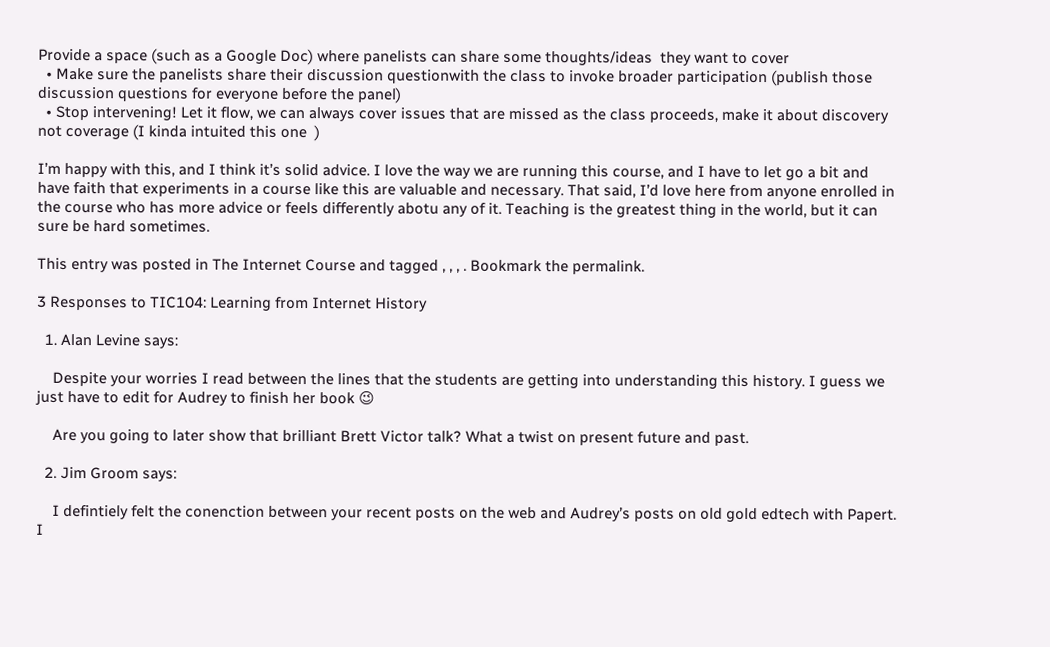Provide a space (such as a Google Doc) where panelists can share some thoughts/ideas  they want to cover
  • Make sure the panelists share their discussion questionwith the class to invoke broader participation (publish those discussion questions for everyone before the panel)
  • Stop intervening! Let it flow, we can always cover issues that are missed as the class proceeds, make it about discovery not coverage (I kinda intuited this one  )

I’m happy with this, and I think it’s solid advice. I love the way we are running this course, and I have to let go a bit and have faith that experiments in a course like this are valuable and necessary. That said, I’d love here from anyone enrolled in the course who has more advice or feels differently abotu any of it. Teaching is the greatest thing in the world, but it can sure be hard sometimes.

This entry was posted in The Internet Course and tagged , , , . Bookmark the permalink.

3 Responses to TIC104: Learning from Internet History

  1. Alan Levine says:

    Despite your worries I read between the lines that the students are getting into understanding this history. I guess we just have to edit for Audrey to finish her book 😉

    Are you going to later show that brilliant Brett Victor talk? What a twist on present future and past.

  2. Jim Groom says:

    I defintiely felt the conenction between your recent posts on the web and Audrey’s posts on old gold edtech with Papert. I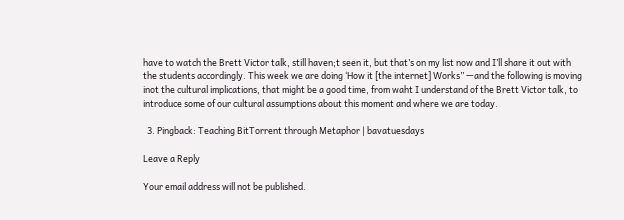have to watch the Brett Victor talk, still haven;t seen it, but that’s on my list now and I’ll share it out with the students accordingly. This week we are doing ‘How it [the internet] Works” —and the following is moving inot the cultural implications, that might be a good time, from waht I understand of the Brett Victor talk, to introduce some of our cultural assumptions about this moment and where we are today.

  3. Pingback: Teaching BitTorrent through Metaphor | bavatuesdays

Leave a Reply

Your email address will not be published.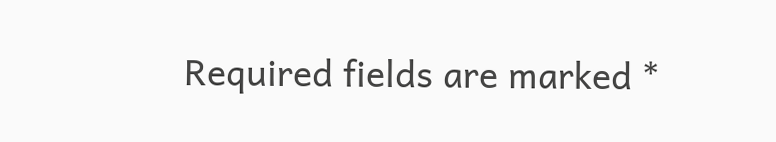Required fields are marked *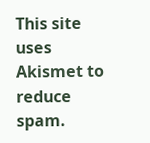This site uses Akismet to reduce spam.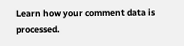Learn how your comment data is processed.